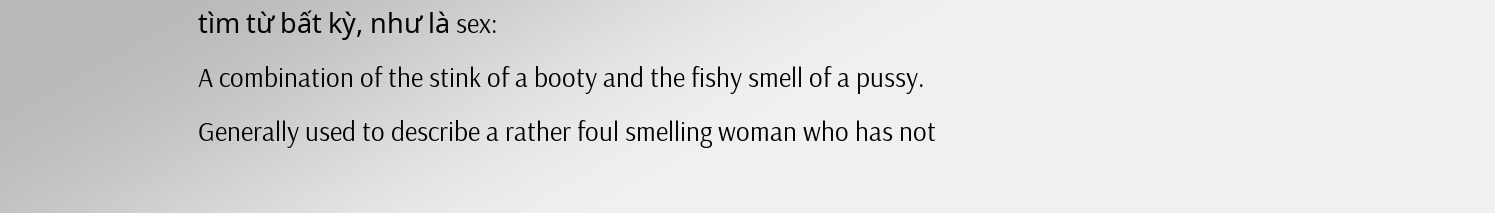tìm từ bất kỳ, như là sex:
A combination of the stink of a booty and the fishy smell of a pussy. Generally used to describe a rather foul smelling woman who has not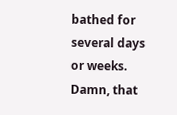bathed for several days or weeks.
Damn, that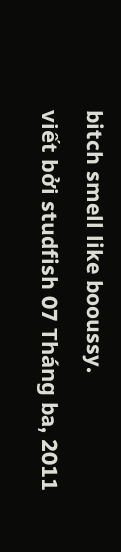bitch smell like booussy.
viết bởi studfish 07 Tháng ba, 2011